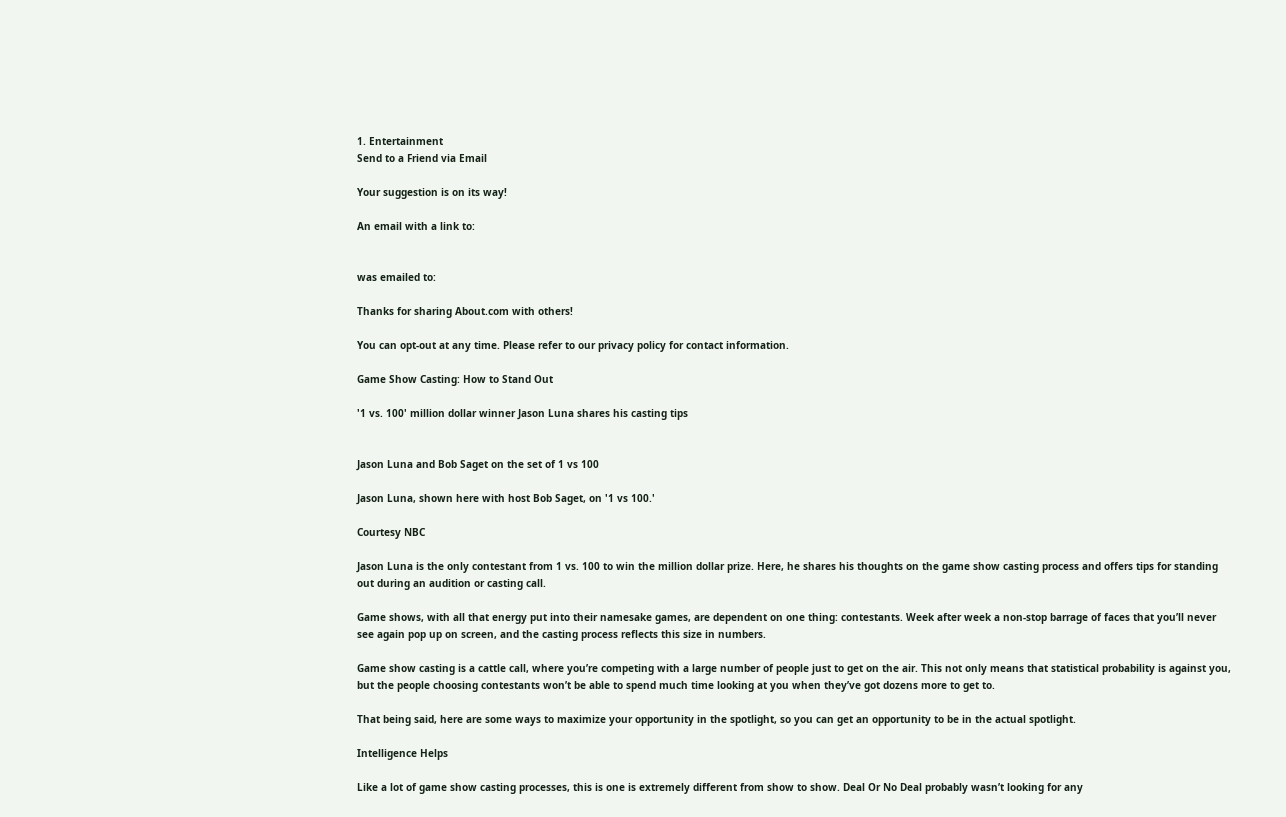1. Entertainment
Send to a Friend via Email

Your suggestion is on its way!

An email with a link to:


was emailed to:

Thanks for sharing About.com with others!

You can opt-out at any time. Please refer to our privacy policy for contact information.

Game Show Casting: How to Stand Out

'1 vs. 100' million dollar winner Jason Luna shares his casting tips


Jason Luna and Bob Saget on the set of 1 vs 100

Jason Luna, shown here with host Bob Saget, on '1 vs 100.'

Courtesy NBC

Jason Luna is the only contestant from 1 vs. 100 to win the million dollar prize. Here, he shares his thoughts on the game show casting process and offers tips for standing out during an audition or casting call.

Game shows, with all that energy put into their namesake games, are dependent on one thing: contestants. Week after week a non-stop barrage of faces that you’ll never see again pop up on screen, and the casting process reflects this size in numbers.

Game show casting is a cattle call, where you’re competing with a large number of people just to get on the air. This not only means that statistical probability is against you, but the people choosing contestants won’t be able to spend much time looking at you when they’ve got dozens more to get to.

That being said, here are some ways to maximize your opportunity in the spotlight, so you can get an opportunity to be in the actual spotlight.

Intelligence Helps

Like a lot of game show casting processes, this is one is extremely different from show to show. Deal Or No Deal probably wasn’t looking for any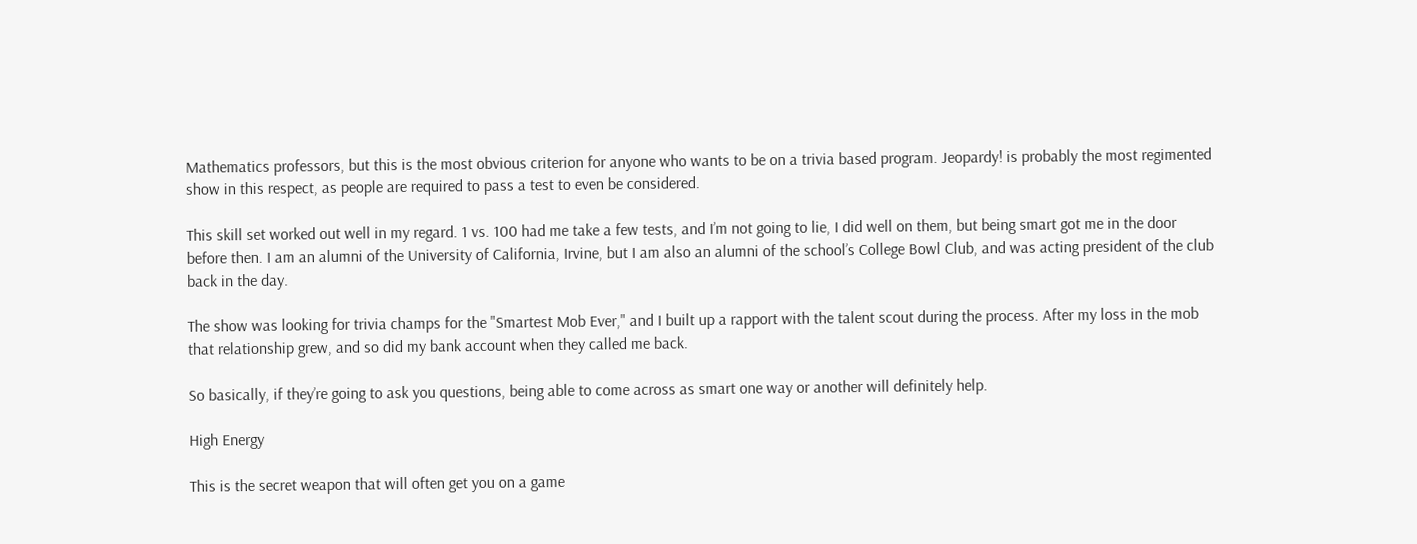Mathematics professors, but this is the most obvious criterion for anyone who wants to be on a trivia based program. Jeopardy! is probably the most regimented show in this respect, as people are required to pass a test to even be considered.

This skill set worked out well in my regard. 1 vs. 100 had me take a few tests, and I’m not going to lie, I did well on them, but being smart got me in the door before then. I am an alumni of the University of California, Irvine, but I am also an alumni of the school’s College Bowl Club, and was acting president of the club back in the day.

The show was looking for trivia champs for the "Smartest Mob Ever," and I built up a rapport with the talent scout during the process. After my loss in the mob that relationship grew, and so did my bank account when they called me back.

So basically, if they’re going to ask you questions, being able to come across as smart one way or another will definitely help.

High Energy

This is the secret weapon that will often get you on a game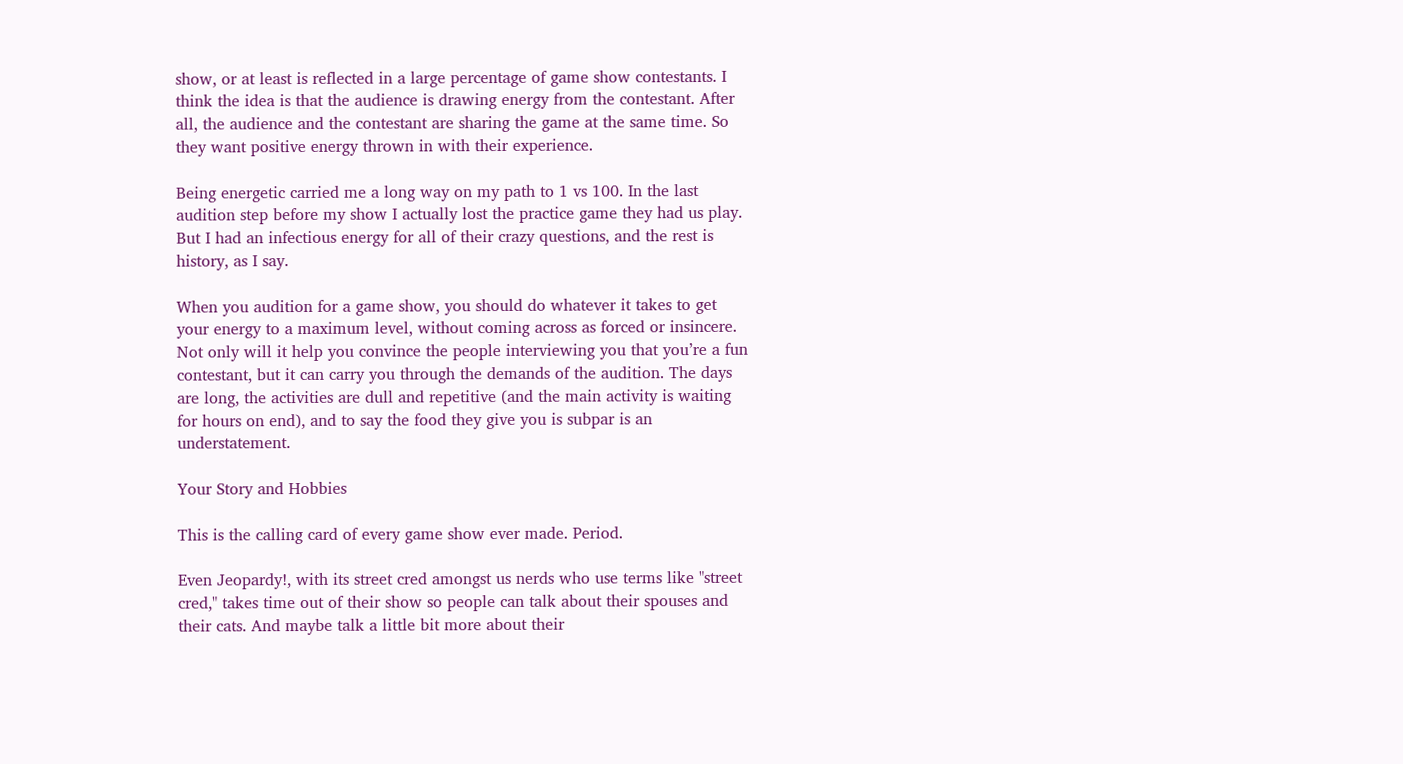show, or at least is reflected in a large percentage of game show contestants. I think the idea is that the audience is drawing energy from the contestant. After all, the audience and the contestant are sharing the game at the same time. So they want positive energy thrown in with their experience.

Being energetic carried me a long way on my path to 1 vs 100. In the last audition step before my show I actually lost the practice game they had us play. But I had an infectious energy for all of their crazy questions, and the rest is history, as I say.

When you audition for a game show, you should do whatever it takes to get your energy to a maximum level, without coming across as forced or insincere. Not only will it help you convince the people interviewing you that you’re a fun contestant, but it can carry you through the demands of the audition. The days are long, the activities are dull and repetitive (and the main activity is waiting for hours on end), and to say the food they give you is subpar is an understatement.

Your Story and Hobbies

This is the calling card of every game show ever made. Period.

Even Jeopardy!, with its street cred amongst us nerds who use terms like "street cred," takes time out of their show so people can talk about their spouses and their cats. And maybe talk a little bit more about their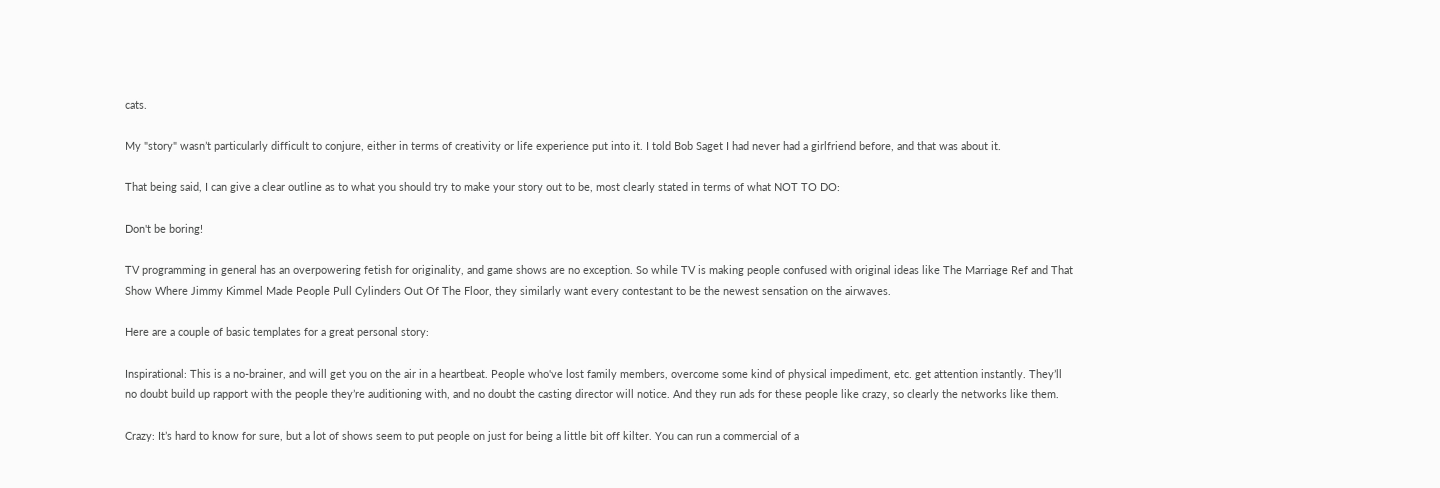cats.

My "story" wasn’t particularly difficult to conjure, either in terms of creativity or life experience put into it. I told Bob Saget I had never had a girlfriend before, and that was about it.

That being said, I can give a clear outline as to what you should try to make your story out to be, most clearly stated in terms of what NOT TO DO:

Don't be boring!

TV programming in general has an overpowering fetish for originality, and game shows are no exception. So while TV is making people confused with original ideas like The Marriage Ref and That Show Where Jimmy Kimmel Made People Pull Cylinders Out Of The Floor, they similarly want every contestant to be the newest sensation on the airwaves.

Here are a couple of basic templates for a great personal story:

Inspirational: This is a no-brainer, and will get you on the air in a heartbeat. People who've lost family members, overcome some kind of physical impediment, etc. get attention instantly. They’ll no doubt build up rapport with the people they’re auditioning with, and no doubt the casting director will notice. And they run ads for these people like crazy, so clearly the networks like them.

Crazy: It’s hard to know for sure, but a lot of shows seem to put people on just for being a little bit off kilter. You can run a commercial of a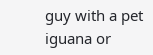guy with a pet iguana or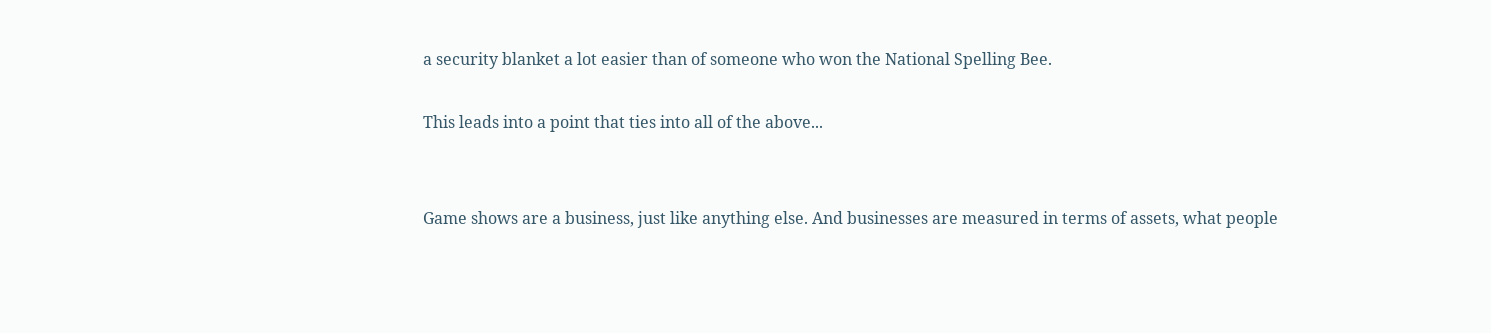a security blanket a lot easier than of someone who won the National Spelling Bee.

This leads into a point that ties into all of the above...


Game shows are a business, just like anything else. And businesses are measured in terms of assets, what people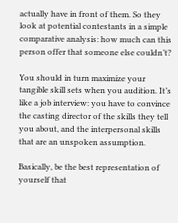actually have in front of them. So they look at potential contestants in a simple comparative analysis: how much can this person offer that someone else couldn’t?

You should in turn maximize your tangible skill sets when you audition. It’s like a job interview: you have to convince the casting director of the skills they tell you about, and the interpersonal skills that are an unspoken assumption.

Basically, be the best representation of yourself that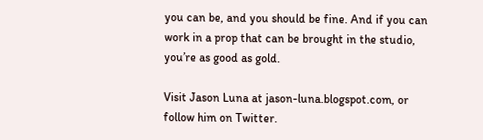you can be, and you should be fine. And if you can work in a prop that can be brought in the studio, you’re as good as gold.

Visit Jason Luna at jason-luna.blogspot.com, or follow him on Twitter.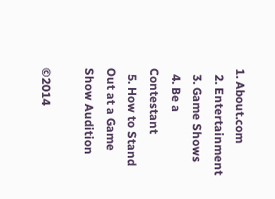1. About.com
  2. Entertainment
  3. Game Shows
  4. Be a Contestant
  5. How to Stand Out at a Game Show Audition

©2014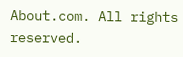About.com. All rights reserved.